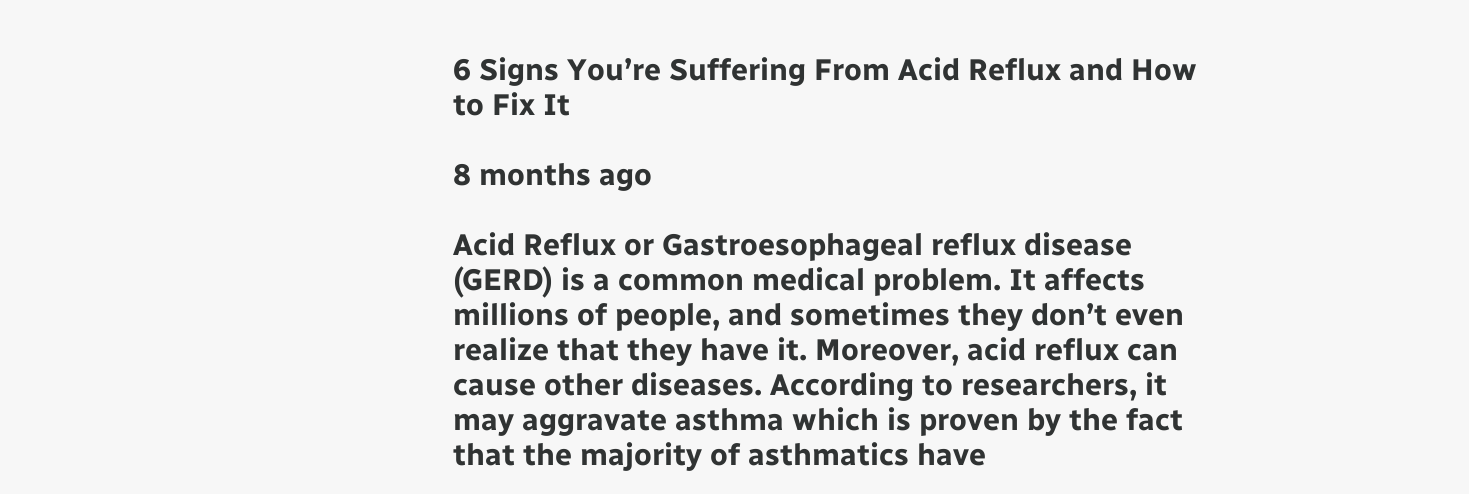6 Signs You’re Suffering From Acid Reflux and How to Fix It

8 months ago

Acid Reflux or Gastroesophageal reflux disease (GERD) is a common medical problem. It affects millions of people, and sometimes they don’t even realize that they have it. Moreover, acid reflux can cause other diseases. According to researchers, it may aggravate asthma which is proven by the fact that the majority of asthmatics have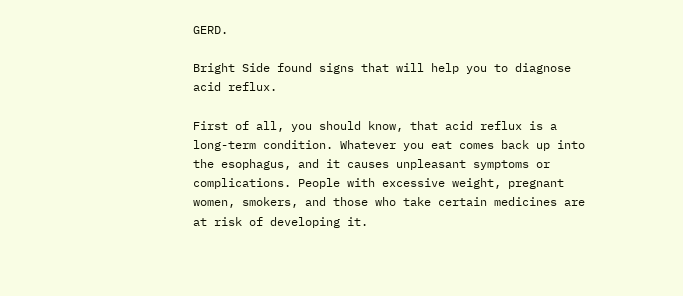GERD.

Bright Side found signs that will help you to diagnose acid reflux.

First of all, you should know, that acid reflux is a long-term condition. Whatever you eat comes back up into the esophagus, and it causes unpleasant symptoms or complications. People with excessive weight, pregnant women, smokers, and those who take certain medicines are at risk of developing it.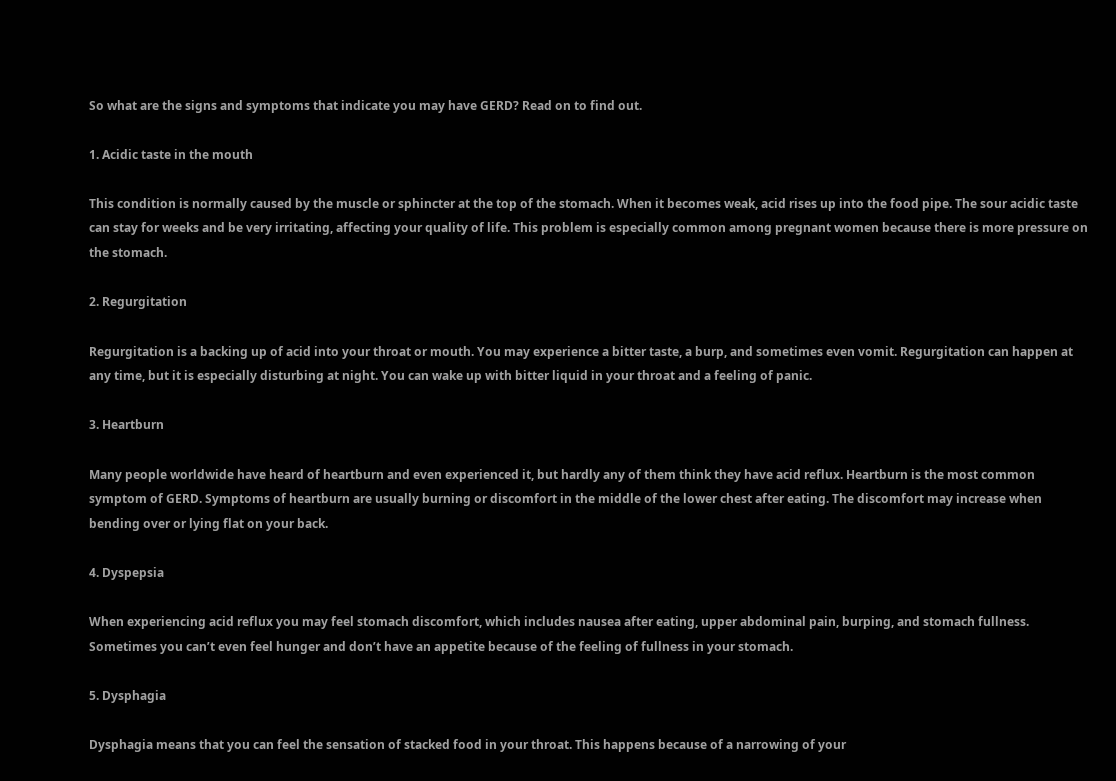So what are the signs and symptoms that indicate you may have GERD? Read on to find out.

1. Acidic taste in the mouth

This condition is normally caused by the muscle or sphincter at the top of the stomach. When it becomes weak, acid rises up into the food pipe. The sour acidic taste can stay for weeks and be very irritating, affecting your quality of life. This problem is especially common among pregnant women because there is more pressure on the stomach.

2. Regurgitation

Regurgitation is a backing up of acid into your throat or mouth. You may experience a bitter taste, a burp, and sometimes even vomit. Regurgitation can happen at any time, but it is especially disturbing at night. You can wake up with bitter liquid in your throat and a feeling of panic.

3. Heartburn

Many people worldwide have heard of heartburn and even experienced it, but hardly any of them think they have acid reflux. Heartburn is the most common symptom of GERD. Symptoms of heartburn are usually burning or discomfort in the middle of the lower chest after eating. The discomfort may increase when bending over or lying flat on your back.

4. Dyspepsia

When experiencing acid reflux you may feel stomach discomfort, which includes nausea after eating, upper abdominal pain, burping, and stomach fullness. Sometimes you can’t even feel hunger and don’t have an appetite because of the feeling of fullness in your stomach.

5. Dysphagia

Dysphagia means that you can feel the sensation of stacked food in your throat. This happens because of a narrowing of your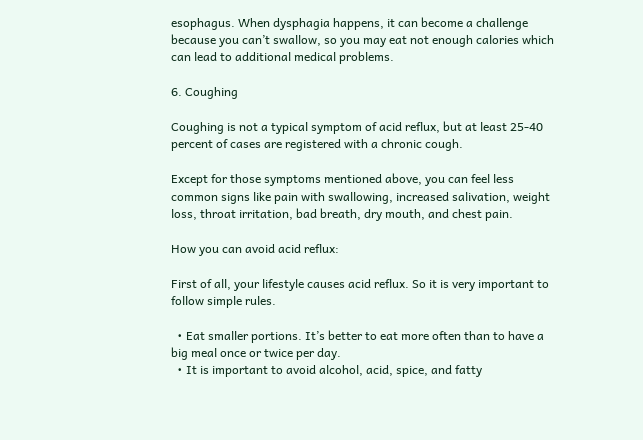esophagus. When dysphagia happens, it can become a challenge because you can’t swallow, so you may eat not enough calories which can lead to additional medical problems.

6. Coughing

Coughing is not a typical symptom of acid reflux, but at least 25-40 percent of cases are registered with a chronic cough.

Except for those symptoms mentioned above, you can feel less common signs like pain with swallowing, increased salivation, weight loss, throat irritation, bad breath, dry mouth, and chest pain.

How you can avoid acid reflux:

First of all, your lifestyle causes acid reflux. So it is very important to follow simple rules.

  • Eat smaller portions. It’s better to eat more often than to have a big meal once or twice per day.
  • It is important to avoid alcohol, acid, spice, and fatty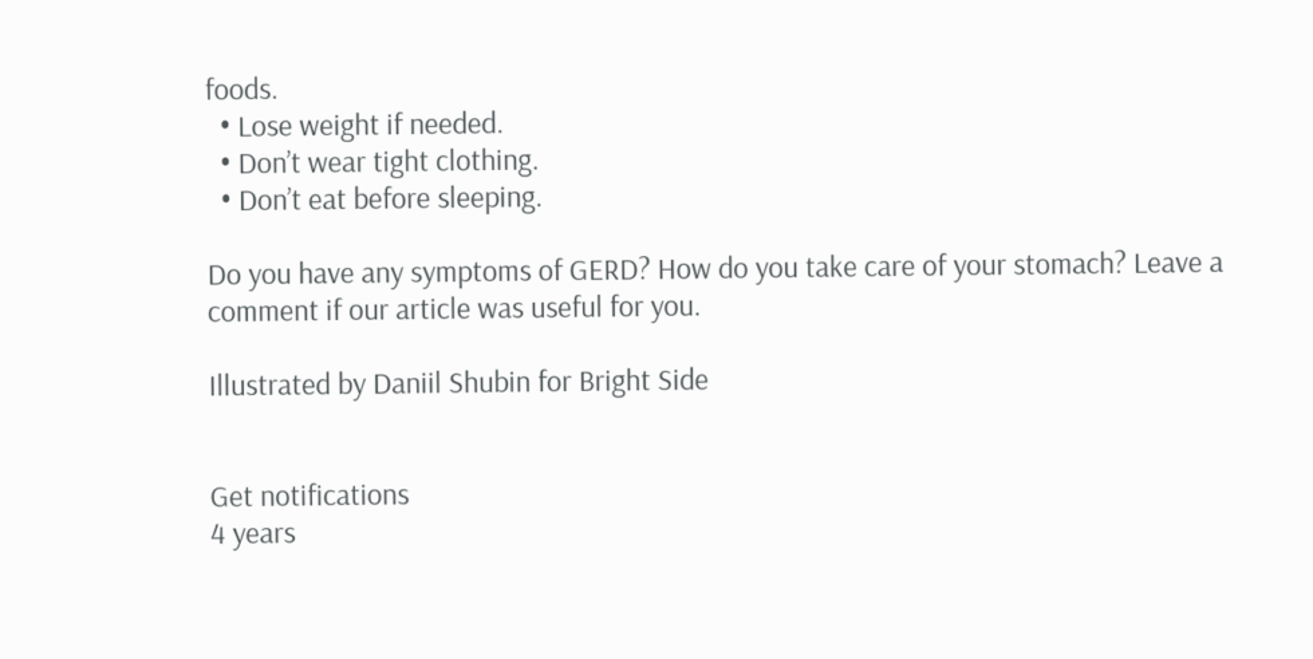foods.
  • Lose weight if needed.
  • Don’t wear tight clothing.
  • Don’t eat before sleeping.

Do you have any symptoms of GERD? How do you take care of your stomach? Leave a comment if our article was useful for you.

Illustrated by Daniil Shubin for Bright Side


Get notifications
4 years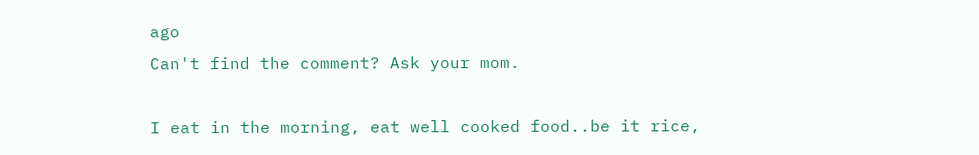ago
Can't find the comment? Ask your mom.

I eat in the morning, eat well cooked food..be it rice,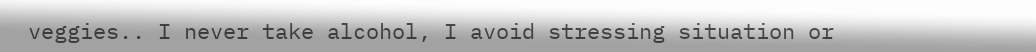veggies.. I never take alcohol, I avoid stressing situation or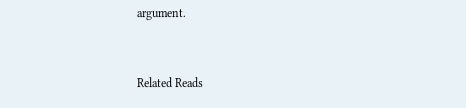argument.


Related Reads